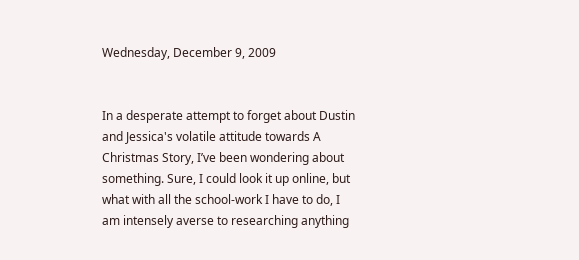Wednesday, December 9, 2009


In a desperate attempt to forget about Dustin and Jessica's volatile attitude towards A Christmas Story, I’ve been wondering about something. Sure, I could look it up online, but what with all the school-work I have to do, I am intensely averse to researching anything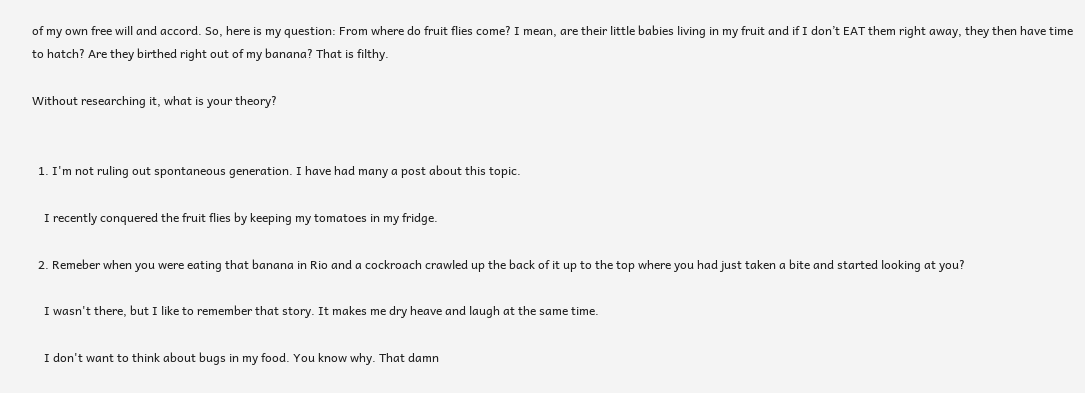of my own free will and accord. So, here is my question: From where do fruit flies come? I mean, are their little babies living in my fruit and if I don’t EAT them right away, they then have time to hatch? Are they birthed right out of my banana? That is filthy.

Without researching it, what is your theory?


  1. I'm not ruling out spontaneous generation. I have had many a post about this topic.

    I recently conquered the fruit flies by keeping my tomatoes in my fridge.

  2. Remeber when you were eating that banana in Rio and a cockroach crawled up the back of it up to the top where you had just taken a bite and started looking at you?

    I wasn't there, but I like to remember that story. It makes me dry heave and laugh at the same time.

    I don't want to think about bugs in my food. You know why. That damn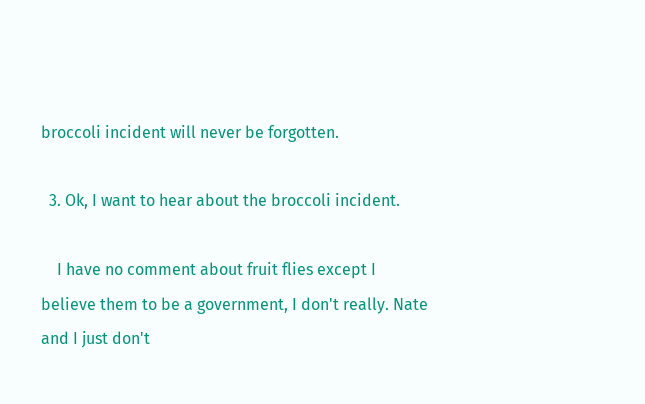broccoli incident will never be forgotten.

  3. Ok, I want to hear about the broccoli incident.

    I have no comment about fruit flies except I believe them to be a government, I don't really. Nate and I just don't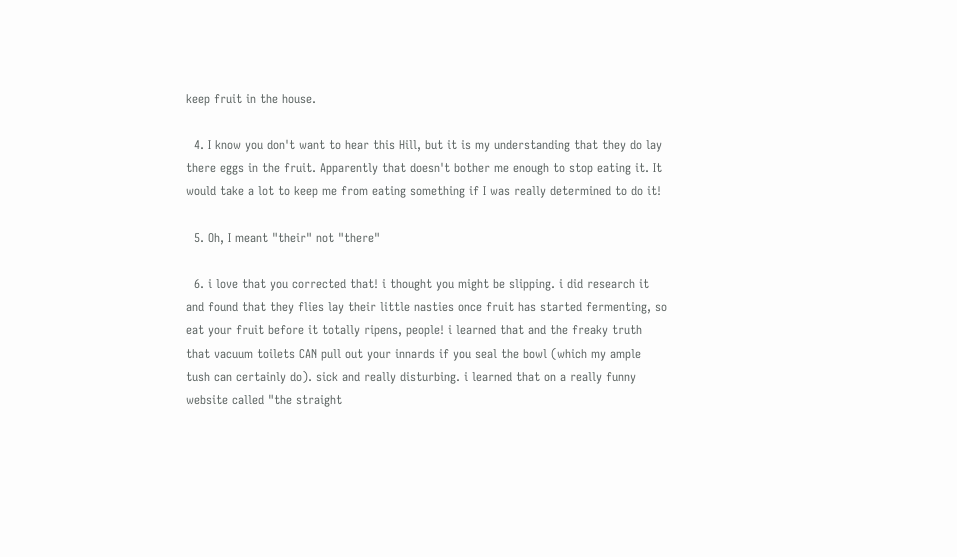keep fruit in the house.

  4. I know you don't want to hear this Hill, but it is my understanding that they do lay there eggs in the fruit. Apparently that doesn't bother me enough to stop eating it. It would take a lot to keep me from eating something if I was really determined to do it!

  5. Oh, I meant "their" not "there"

  6. i love that you corrected that! i thought you might be slipping. i did research it and found that they flies lay their little nasties once fruit has started fermenting, so eat your fruit before it totally ripens, people! i learned that and the freaky truth that vacuum toilets CAN pull out your innards if you seal the bowl (which my ample tush can certainly do). sick and really disturbing. i learned that on a really funny website called "the straight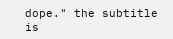dope." the subtitle is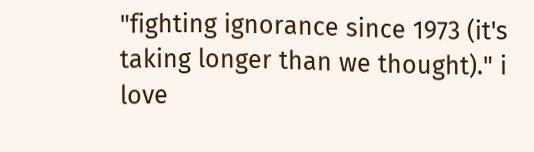"fighting ignorance since 1973 (it's taking longer than we thought)." i love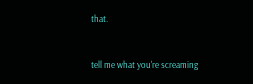that.


tell me what you're screaming